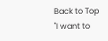Back to Top
"I want to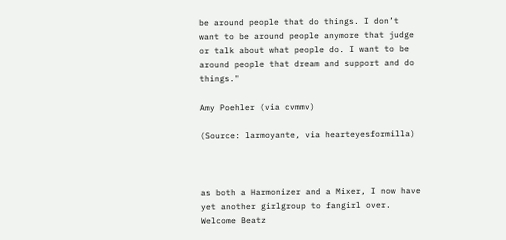be around people that do things. I don’t want to be around people anymore that judge or talk about what people do. I want to be around people that dream and support and do things."

Amy Poehler (via cvmmv)

(Source: larmoyante, via hearteyesformilla)



as both a Harmonizer and a Mixer, I now have yet another girlgroup to fangirl over. Welcome Beatz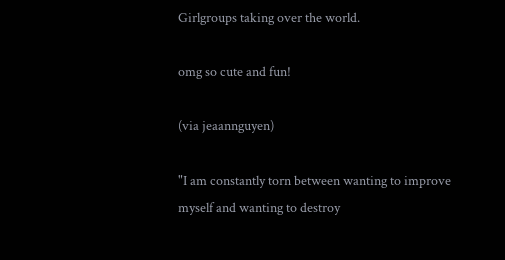Girlgroups taking over the world.

omg so cute and fun!

(via jeaannguyen)

"I am constantly torn between wanting to improve myself and wanting to destroy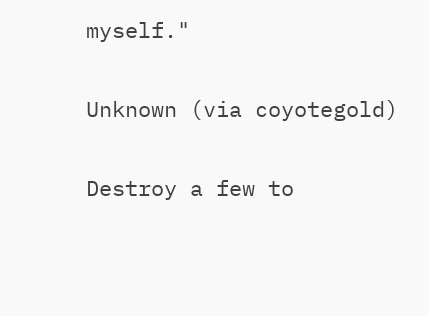myself."

Unknown (via coyotegold)

Destroy a few to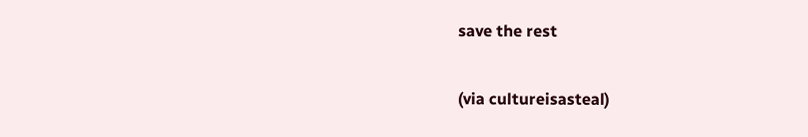save the rest

(via cultureisasteal)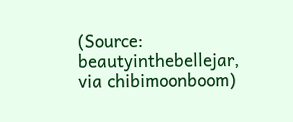(Source: beautyinthebellejar, via chibimoonboom)